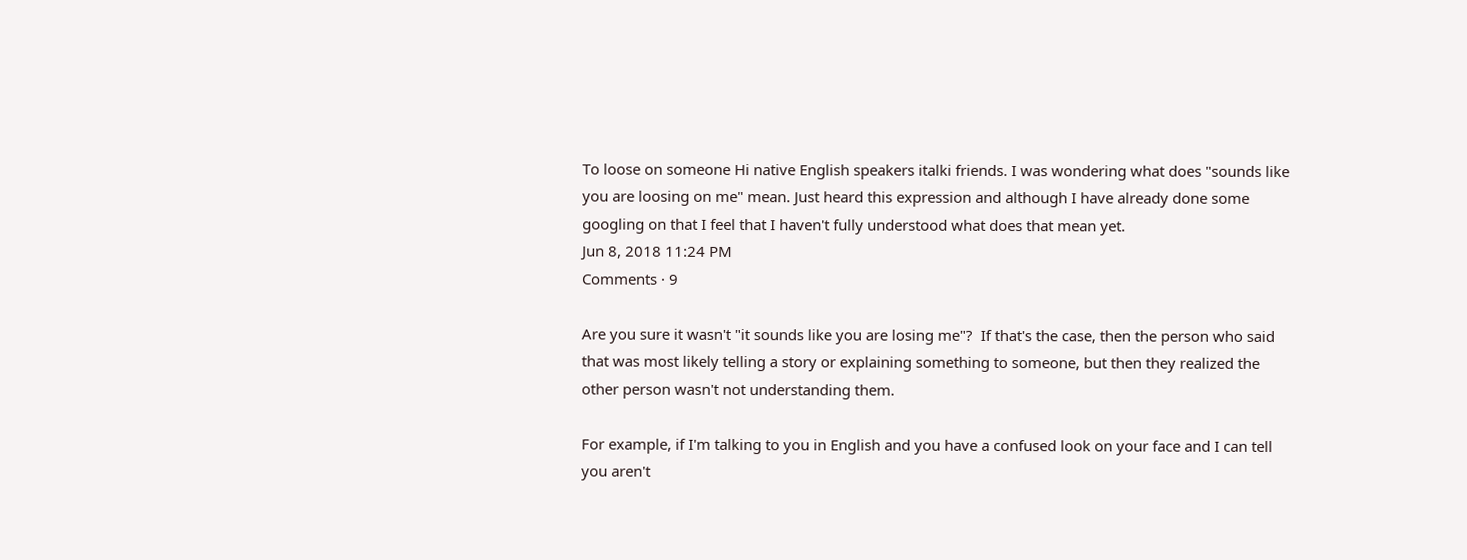To loose on someone Hi native English speakers italki friends. I was wondering what does "sounds like you are loosing on me" mean. Just heard this expression and although I have already done some googling on that I feel that I haven't fully understood what does that mean yet.
Jun 8, 2018 11:24 PM
Comments · 9

Are you sure it wasn't "it sounds like you are losing me"?  If that's the case, then the person who said that was most likely telling a story or explaining something to someone, but then they realized the other person wasn't not understanding them.

For example, if I'm talking to you in English and you have a confused look on your face and I can tell you aren't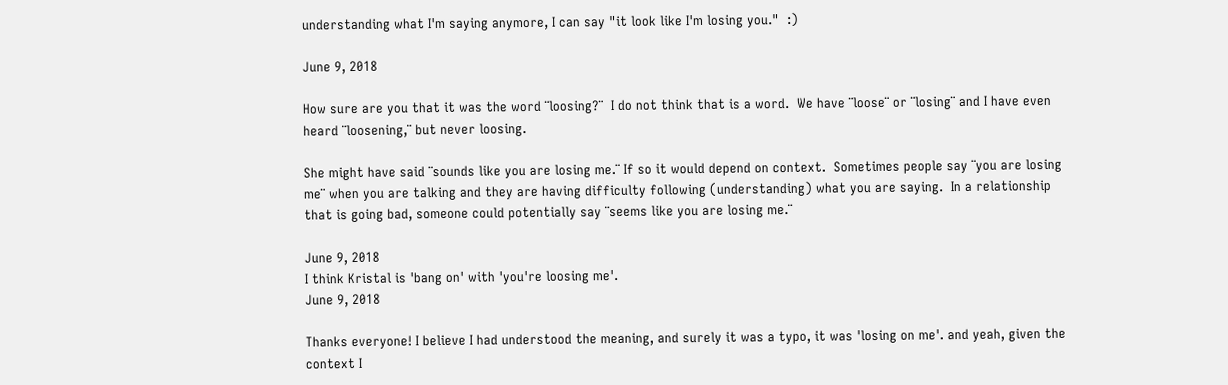understanding what I'm saying anymore, I can say "it look like I'm losing you."  :)

June 9, 2018

How sure are you that it was the word ¨loosing?¨  I do not think that is a word.  We have ¨loose¨ or ¨losing¨ and I have even heard ¨loosening,¨ but never loosing.

She might have said ¨sounds like you are losing me.¨ If so it would depend on context.  Sometimes people say ¨you are losing me¨ when you are talking and they are having difficulty following (understanding) what you are saying.  In a relationship that is going bad, someone could potentially say ¨seems like you are losing me.¨

June 9, 2018
I think Kristal is 'bang on' with 'you're loosing me'.
June 9, 2018

Thanks everyone! I believe I had understood the meaning, and surely it was a typo, it was 'losing on me'. and yeah, given the context I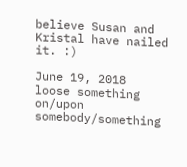believe Susan and Kristal have nailed it. :)

June 19, 2018
loose something on/upon somebody/something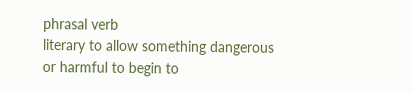phrasal verb
literary to allow something dangerous or harmful to begin to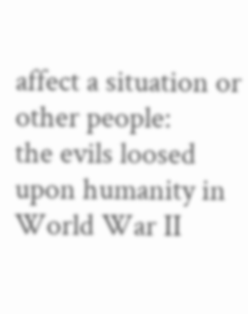affect a situation or other people:
the evils loosed upon humanity in World War II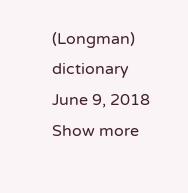(Longman) dictionary
June 9, 2018
Show more